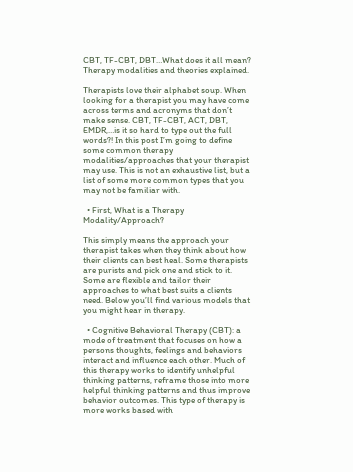CBT, TF-CBT, DBT…What does it all mean? Therapy modalities and theories explained.

Therapists love their alphabet soup. When looking for a therapist you may have come across terms and acronyms that don’t make sense. CBT, TF-CBT, ACT, DBT, EMDR,…is it so hard to type out the full words?! In this post I’m going to define some common therapy modalities/approaches that your therapist may use. This is not an exhaustive list, but a list of some more common types that you may not be familiar with.

  • First, What is a Therapy Modality/Approach?

This simply means the approach your therapist takes when they think about how their clients can best heal. Some therapists are purists and pick one and stick to it. Some are flexible and tailor their approaches to what best suits a clients need. Below you’ll find various models that you might hear in therapy.

  • Cognitive Behavioral Therapy (CBT): a mode of treatment that focuses on how a persons thoughts, feelings and behaviors interact and influence each other. Much of this therapy works to identify unhelpful thinking patterns, reframe those into more helpful thinking patterns and thus improve behavior outcomes. This type of therapy is more works based with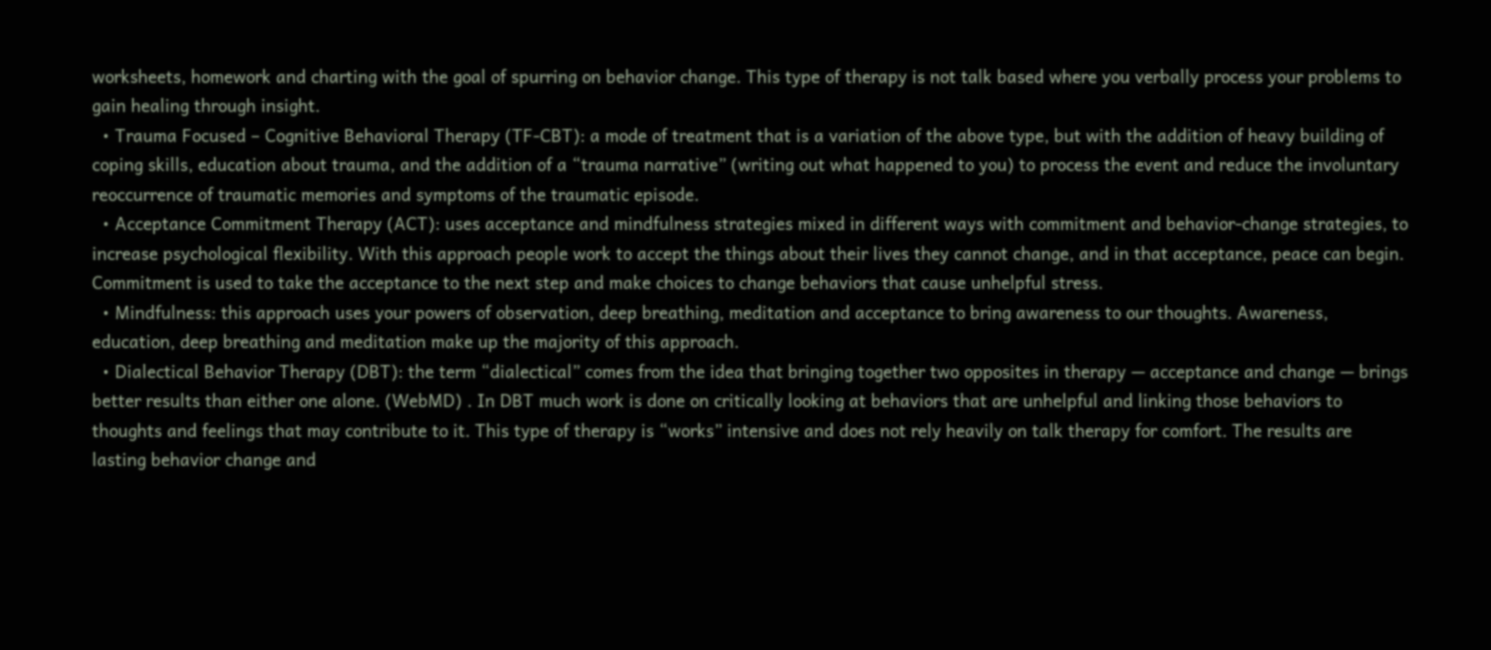worksheets, homework and charting with the goal of spurring on behavior change. This type of therapy is not talk based where you verbally process your problems to gain healing through insight.
  • Trauma Focused – Cognitive Behavioral Therapy (TF-CBT): a mode of treatment that is a variation of the above type, but with the addition of heavy building of coping skills, education about trauma, and the addition of a “trauma narrative” (writing out what happened to you) to process the event and reduce the involuntary reoccurrence of traumatic memories and symptoms of the traumatic episode.
  • Acceptance Commitment Therapy (ACT): uses acceptance and mindfulness strategies mixed in different ways with commitment and behavior-change strategies, to increase psychological flexibility. With this approach people work to accept the things about their lives they cannot change, and in that acceptance, peace can begin. Commitment is used to take the acceptance to the next step and make choices to change behaviors that cause unhelpful stress.
  • Mindfulness: this approach uses your powers of observation, deep breathing, meditation and acceptance to bring awareness to our thoughts. Awareness, education, deep breathing and meditation make up the majority of this approach.
  • Dialectical Behavior Therapy (DBT): the term “dialectical” comes from the idea that bringing together two opposites in therapy — acceptance and change — brings better results than either one alone. (WebMD) . In DBT much work is done on critically looking at behaviors that are unhelpful and linking those behaviors to thoughts and feelings that may contribute to it. This type of therapy is “works” intensive and does not rely heavily on talk therapy for comfort. The results are lasting behavior change and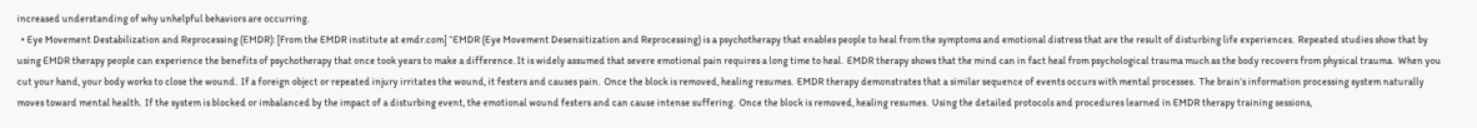increased understanding of why unhelpful behaviors are occurring.
  • Eye Movement Destabilization and Reprocessing (EMDR): [From the EMDR institute at emdr.com] “EMDR (Eye Movement Desensitization and Reprocessing) is a psychotherapy that enables people to heal from the symptoms and emotional distress that are the result of disturbing life experiences.  Repeated studies show that by using EMDR therapy people can experience the benefits of psychotherapy that once took years to make a difference. It is widely assumed that severe emotional pain requires a long time to heal.  EMDR therapy shows that the mind can in fact heal from psychological trauma much as the body recovers from physical trauma.  When you cut your hand, your body works to close the wound.  If a foreign object or repeated injury irritates the wound, it festers and causes pain.  Once the block is removed, healing resumes.  EMDR therapy demonstrates that a similar sequence of events occurs with mental processes.  The brain’s information processing system naturally moves toward mental health.  If the system is blocked or imbalanced by the impact of a disturbing event, the emotional wound festers and can cause intense suffering.  Once the block is removed, healing resumes.  Using the detailed protocols and procedures learned in EMDR therapy training sessions,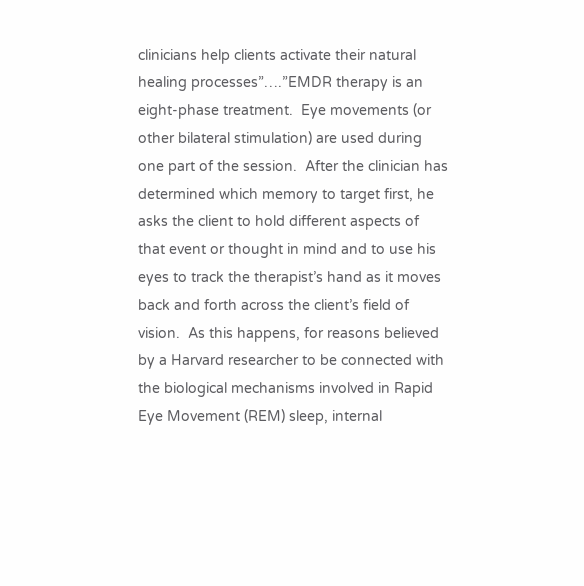clinicians help clients activate their natural healing processes”….”EMDR therapy is an eight-phase treatment.  Eye movements (or other bilateral stimulation) are used during one part of the session.  After the clinician has determined which memory to target first, he asks the client to hold different aspects of that event or thought in mind and to use his eyes to track the therapist’s hand as it moves back and forth across the client’s field of vision.  As this happens, for reasons believed by a Harvard researcher to be connected with the biological mechanisms involved in Rapid Eye Movement (REM) sleep, internal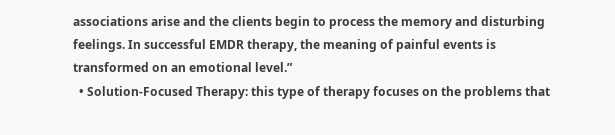associations arise and the clients begin to process the memory and disturbing feelings. In successful EMDR therapy, the meaning of painful events is transformed on an emotional level.”
  • Solution-Focused Therapy: this type of therapy focuses on the problems that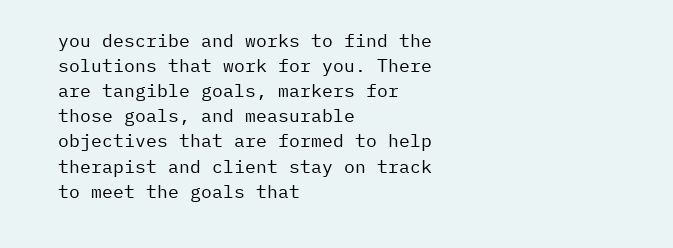you describe and works to find the solutions that work for you. There are tangible goals, markers for those goals, and measurable objectives that are formed to help therapist and client stay on track to meet the goals that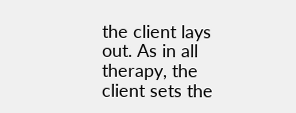the client lays out. As in all therapy, the client sets the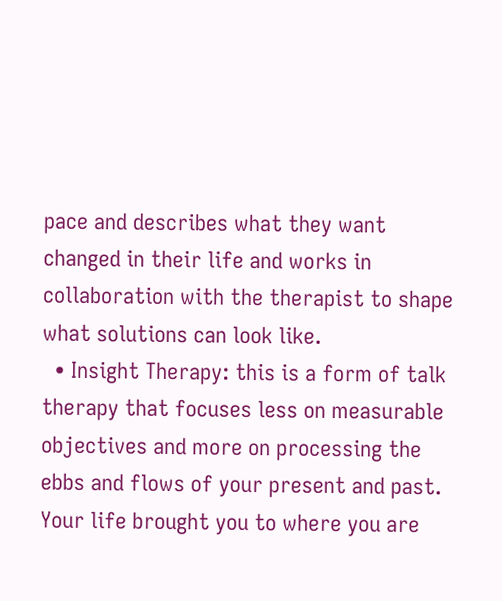pace and describes what they want changed in their life and works in collaboration with the therapist to shape what solutions can look like.
  • Insight Therapy: this is a form of talk therapy that focuses less on measurable objectives and more on processing the ebbs and flows of your present and past. Your life brought you to where you are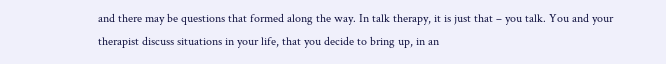and there may be questions that formed along the way. In talk therapy, it is just that – you talk. You and your therapist discuss situations in your life, that you decide to bring up, in an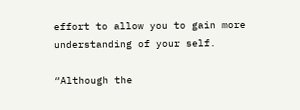effort to allow you to gain more understanding of your self.

“Although the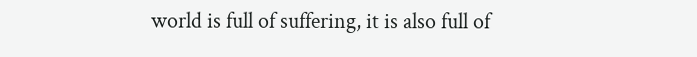world is full of suffering, it is also full of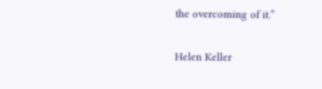the overcoming of it.”

Helen Keller